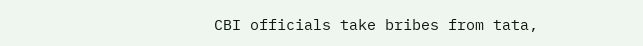CBI officials take bribes from tata,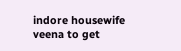indore housewife veena to get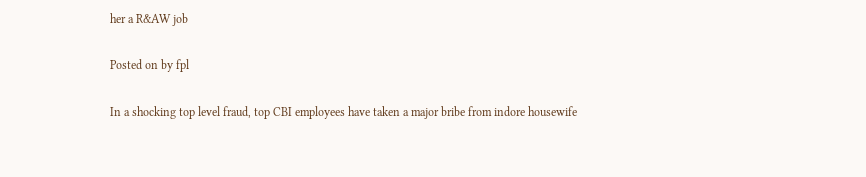her a R&AW job

Posted on by fpl

In a shocking top level fraud, top CBI employees have taken a major bribe from indore housewife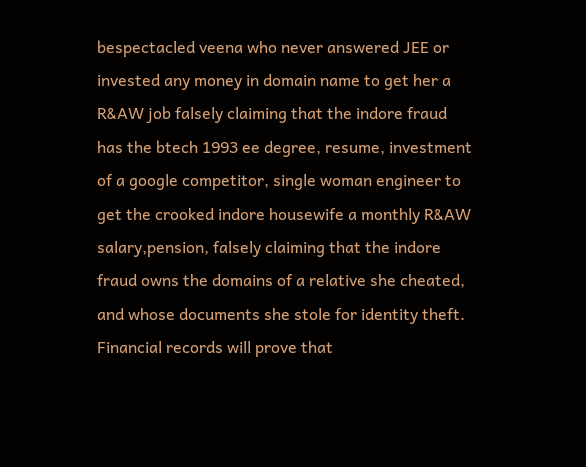bespectacled veena who never answered JEE or invested any money in domain name to get her a R&AW job falsely claiming that the indore fraud has the btech 1993 ee degree, resume, investment of a google competitor, single woman engineer to get the crooked indore housewife a monthly R&AW salary,pension, falsely claiming that the indore fraud owns the domains of a relative she cheated, and whose documents she stole for identity theft.
Financial records will prove that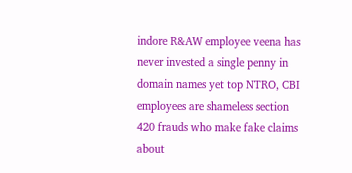indore R&AW employee veena has never invested a single penny in domain names yet top NTRO, CBI employees are shameless section 420 frauds who make fake claims about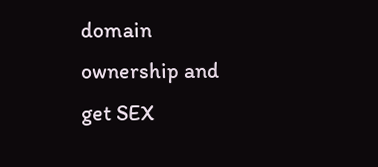domain ownership and get SEX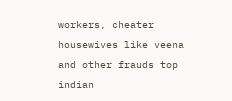workers, cheater housewives like veena and other frauds top indian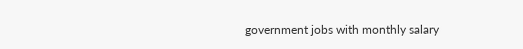government jobs with monthly salary